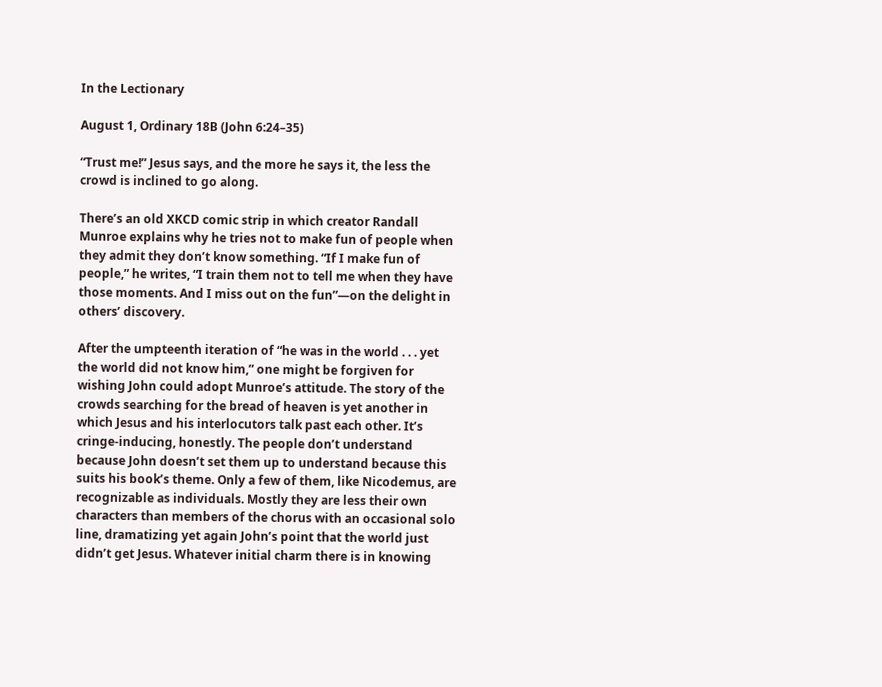In the Lectionary

August 1, Ordinary 18B (John 6:24–35)

“Trust me!” Jesus says, and the more he says it, the less the crowd is inclined to go along.

There’s an old XKCD comic strip in which creator Randall Munroe explains why he tries not to make fun of people when they admit they don’t know something. “If I make fun of people,” he writes, “I train them not to tell me when they have those moments. And I miss out on the fun”—on the delight in others’ discovery.

After the umpteenth iteration of “he was in the world . . . yet the world did not know him,” one might be forgiven for wishing John could adopt Munroe’s attitude. The story of the crowds searching for the bread of heaven is yet another in which Jesus and his interlocutors talk past each other. It’s cringe-inducing, honestly. The people don’t understand because John doesn’t set them up to understand because this suits his book’s theme. Only a few of them, like Nicodemus, are recognizable as individuals. Mostly they are less their own characters than members of the chorus with an occasional solo line, dramatizing yet again John’s point that the world just didn’t get Jesus. Whatever initial charm there is in knowing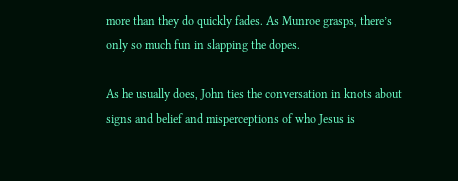more than they do quickly fades. As Munroe grasps, there’s only so much fun in slapping the dopes.

As he usually does, John ties the conversation in knots about signs and belief and misperceptions of who Jesus is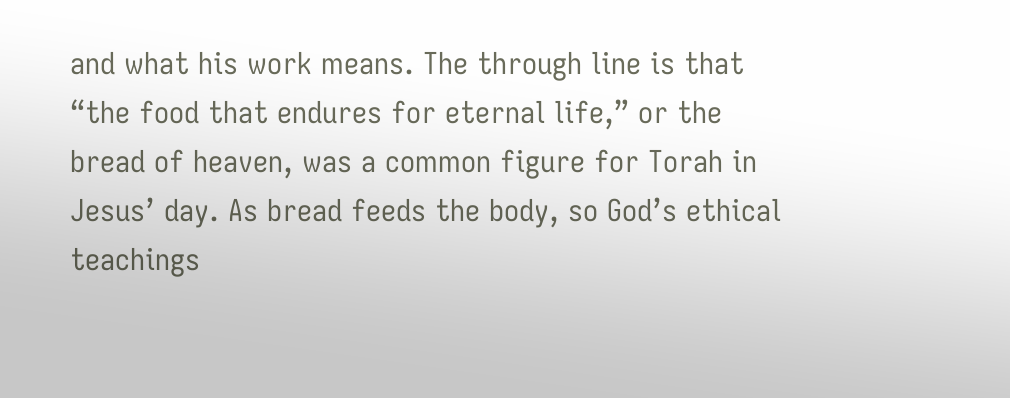and what his work means. The through line is that “the food that endures for eternal life,” or the bread of heaven, was a common figure for Torah in Jesus’ day. As bread feeds the body, so God’s ethical teachings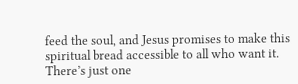feed the soul, and Jesus promises to make this spiritual bread accessible to all who want it. There’s just one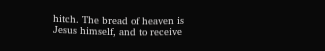hitch. The bread of heaven is Jesus himself, and to receive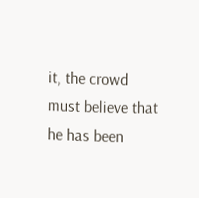it, the crowd must believe that he has been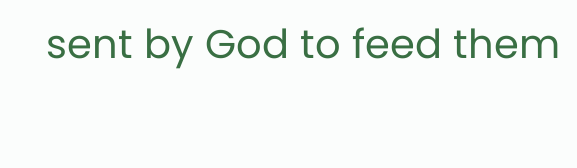sent by God to feed them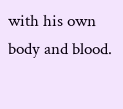with his own body and blood.